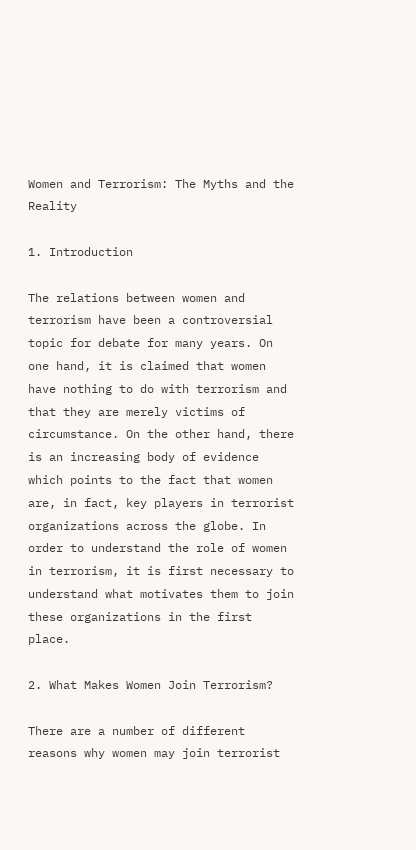Women and Terrorism: The Myths and the Reality

1. Introduction

The relations between women and terrorism have been a controversial topic for debate for many years. On one hand, it is claimed that women have nothing to do with terrorism and that they are merely victims of circumstance. On the other hand, there is an increasing body of evidence which points to the fact that women are, in fact, key players in terrorist organizations across the globe. In order to understand the role of women in terrorism, it is first necessary to understand what motivates them to join these organizations in the first place.

2. What Makes Women Join Terrorism?

There are a number of different reasons why women may join terrorist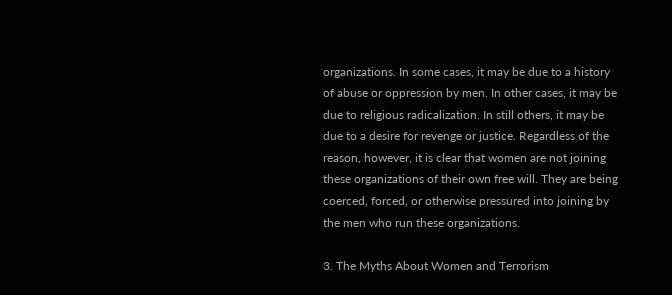organizations. In some cases, it may be due to a history of abuse or oppression by men. In other cases, it may be due to religious radicalization. In still others, it may be due to a desire for revenge or justice. Regardless of the reason, however, it is clear that women are not joining these organizations of their own free will. They are being coerced, forced, or otherwise pressured into joining by the men who run these organizations.

3. The Myths About Women and Terrorism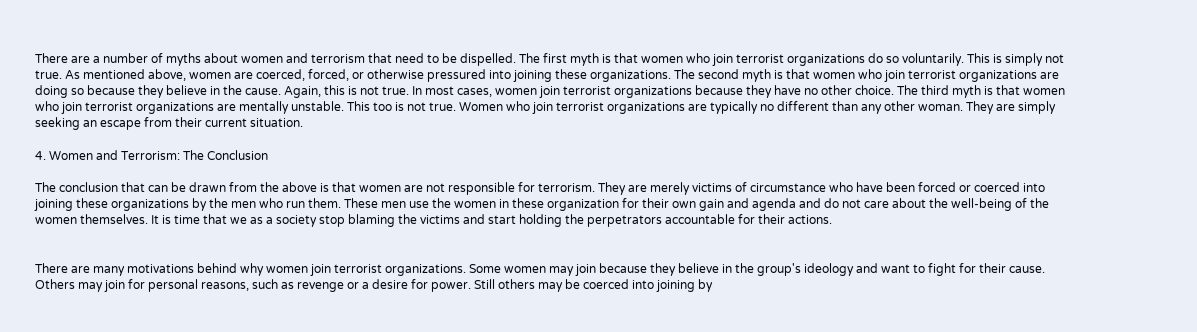There are a number of myths about women and terrorism that need to be dispelled. The first myth is that women who join terrorist organizations do so voluntarily. This is simply not true. As mentioned above, women are coerced, forced, or otherwise pressured into joining these organizations. The second myth is that women who join terrorist organizations are doing so because they believe in the cause. Again, this is not true. In most cases, women join terrorist organizations because they have no other choice. The third myth is that women who join terrorist organizations are mentally unstable. This too is not true. Women who join terrorist organizations are typically no different than any other woman. They are simply seeking an escape from their current situation.

4. Women and Terrorism: The Conclusion

The conclusion that can be drawn from the above is that women are not responsible for terrorism. They are merely victims of circumstance who have been forced or coerced into joining these organizations by the men who run them. These men use the women in these organization for their own gain and agenda and do not care about the well-being of the women themselves. It is time that we as a society stop blaming the victims and start holding the perpetrators accountable for their actions.


There are many motivations behind why women join terrorist organizations. Some women may join because they believe in the group's ideology and want to fight for their cause. Others may join for personal reasons, such as revenge or a desire for power. Still others may be coerced into joining by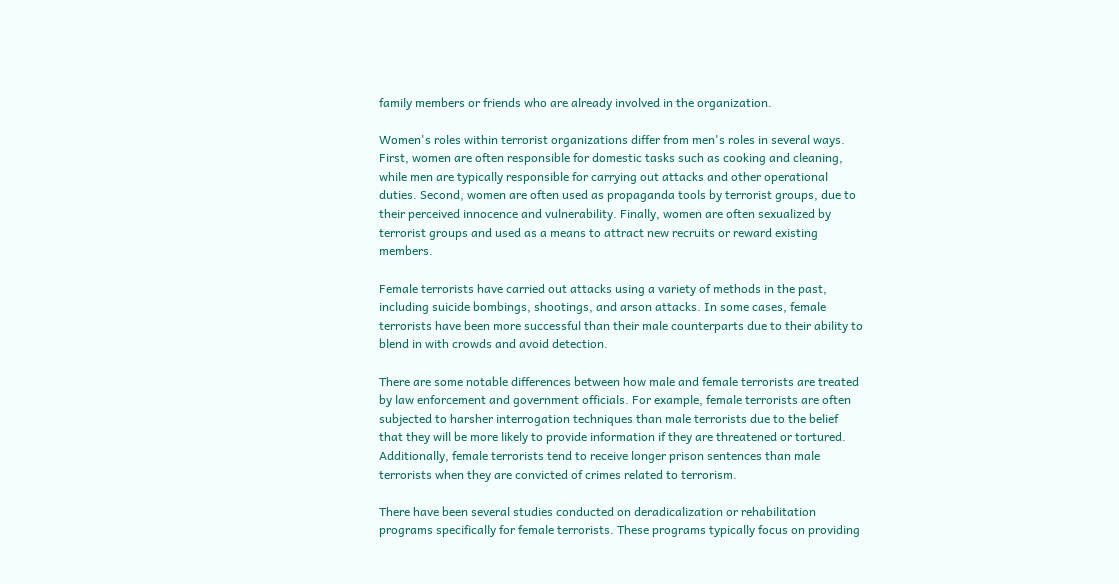family members or friends who are already involved in the organization.

Women's roles within terrorist organizations differ from men's roles in several ways. First, women are often responsible for domestic tasks such as cooking and cleaning, while men are typically responsible for carrying out attacks and other operational duties. Second, women are often used as propaganda tools by terrorist groups, due to their perceived innocence and vulnerability. Finally, women are often sexualized by terrorist groups and used as a means to attract new recruits or reward existing members.

Female terrorists have carried out attacks using a variety of methods in the past, including suicide bombings, shootings, and arson attacks. In some cases, female terrorists have been more successful than their male counterparts due to their ability to blend in with crowds and avoid detection.

There are some notable differences between how male and female terrorists are treated by law enforcement and government officials. For example, female terrorists are often subjected to harsher interrogation techniques than male terrorists due to the belief that they will be more likely to provide information if they are threatened or tortured. Additionally, female terrorists tend to receive longer prison sentences than male terrorists when they are convicted of crimes related to terrorism.

There have been several studies conducted on deradicalization or rehabilitation programs specifically for female terrorists. These programs typically focus on providing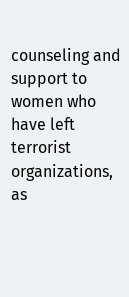counseling and support to women who have left terrorist organizations, as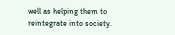well as helping them to reintegrate into society.